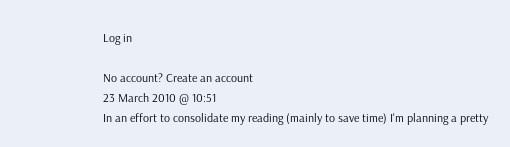Log in

No account? Create an account
23 March 2010 @ 10:51
In an effort to consolidate my reading (mainly to save time) I'm planning a pretty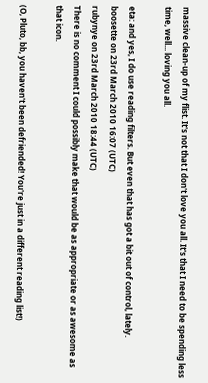massive clean-up of my flist. It's not that I don't love you all. It's that I need to be spending less time, well... loving you all.

eta: and yes, I do use reading filters. But even that has got a bit out of control, lately.
boosette on 23rd March 2010 16:07 (UTC)
rubynye on 23rd March 2010 18:44 (UTC)
There is no comment I could possibly make that would be as appropriate or as awesome as that icon.

(O, Pluto, bb, you haven't been defriended! You're just in a different reading list!)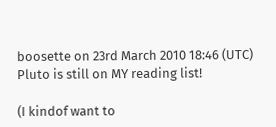boosette on 23rd March 2010 18:46 (UTC)
Pluto is still on MY reading list!

(I kindof want to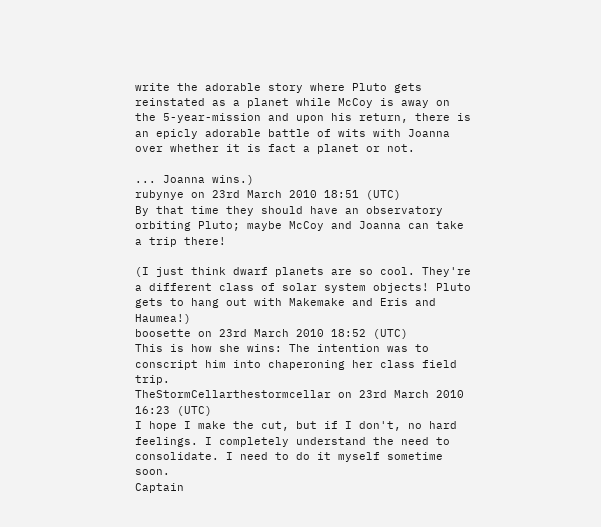write the adorable story where Pluto gets reinstated as a planet while McCoy is away on the 5-year-mission and upon his return, there is an epicly adorable battle of wits with Joanna over whether it is fact a planet or not.

... Joanna wins.)
rubynye on 23rd March 2010 18:51 (UTC)
By that time they should have an observatory orbiting Pluto; maybe McCoy and Joanna can take a trip there!

(I just think dwarf planets are so cool. They're a different class of solar system objects! Pluto gets to hang out with Makemake and Eris and Haumea!)
boosette on 23rd March 2010 18:52 (UTC)
This is how she wins: The intention was to conscript him into chaperoning her class field trip.
TheStormCellarthestormcellar on 23rd March 2010 16:23 (UTC)
I hope I make the cut, but if I don't, no hard feelings. I completely understand the need to consolidate. I need to do it myself sometime soon.
Captain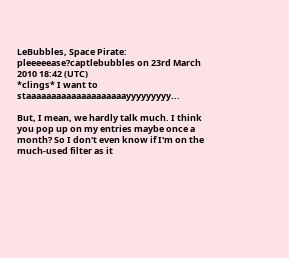LeBubbles, Space Pirate: pleeeeease?captlebubbles on 23rd March 2010 18:42 (UTC)
*clings* I want to staaaaaaaaaaaaaaaaaaaayyyyyyyyy...

But, I mean, we hardly talk much. I think you pop up on my entries maybe once a month? So I don't even know if I'm on the much-used filter as it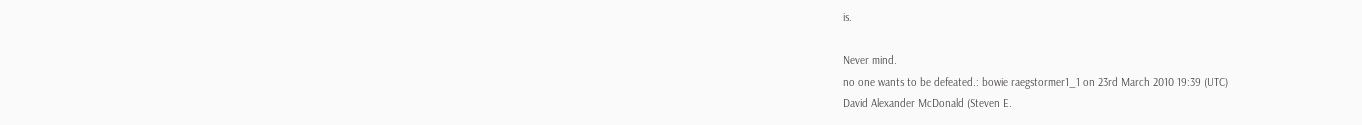is.

Never mind.
no one wants to be defeated.: bowie raegstormer1_1 on 23rd March 2010 19:39 (UTC)
David Alexander McDonald (Steven E.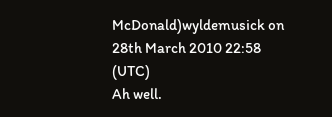McDonald)wyldemusick on 28th March 2010 22:58 (UTC)
Ah well.